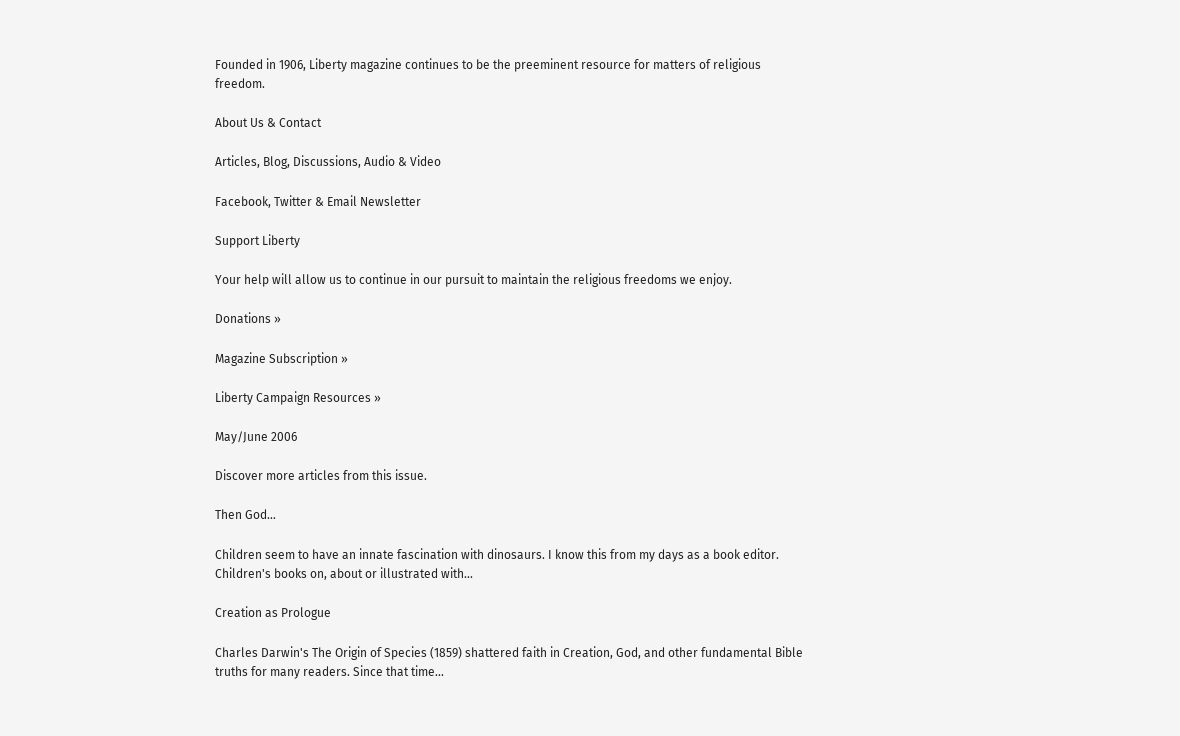Founded in 1906, Liberty magazine continues to be the preeminent resource for matters of religious freedom.

About Us & Contact

Articles, Blog, Discussions, Audio & Video

Facebook, Twitter & Email Newsletter

Support Liberty

Your help will allow us to continue in our pursuit to maintain the religious freedoms we enjoy.

Donations »

Magazine Subscription »

Liberty Campaign Resources »

May/June 2006

Discover more articles from this issue.

Then God…

Children seem to have an innate fascination with dinosaurs. I know this from my days as a book editor. Children's books on, about or illustrated with...

Creation as Prologue

Charles Darwin's The Origin of Species (1859) shattered faith in Creation, God, and other fundamental Bible truths for many readers. Since that time...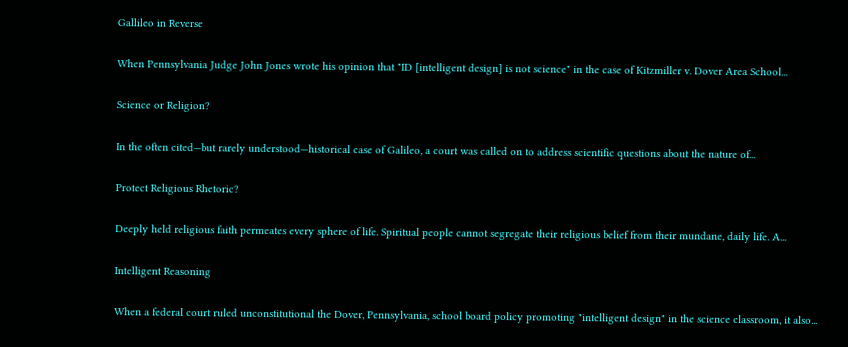Gallileo in Reverse

When Pennsylvania Judge John Jones wrote his opinion that "ID [intelligent design] is not science" in the case of Kitzmiller v. Dover Area School...

Science or Religion?

In the often cited—but rarely understood—historical case of Galileo, a court was called on to address scientific questions about the nature of...

Protect Religious Rhetoric?

Deeply held religious faith permeates every sphere of life. Spiritual people cannot segregate their religious belief from their mundane, daily life. A...

Intelligent Reasoning

When a federal court ruled unconstitutional the Dover, Pennsylvania, school board policy promoting "intelligent design" in the science classroom, it also...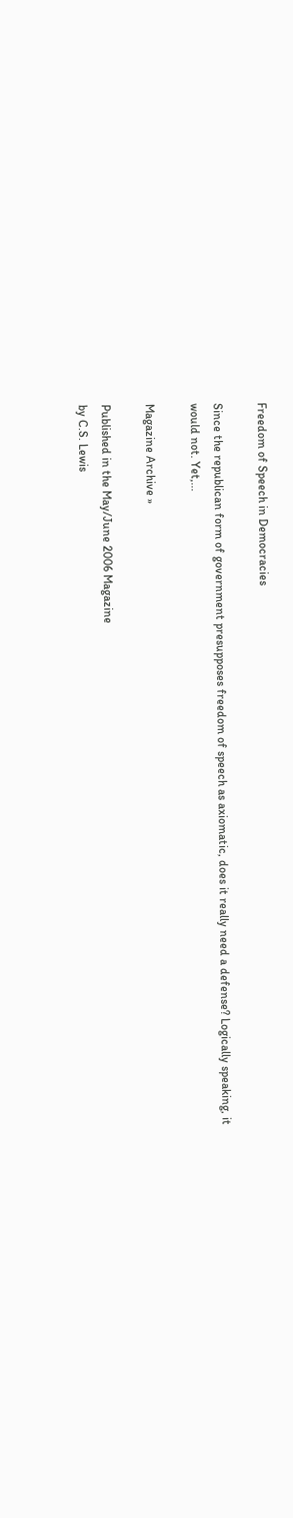Freedom of Speech in Democracies

Since the republican form of government presupposes freedom of speech as axiomatic, does it really need a defense? Logically speaking, it would not. Yet,...

Magazine Archive »

Published in the May/June 2006 Magazine
by C.S. Lewis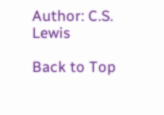Author: C.S. Lewis

Back to Top